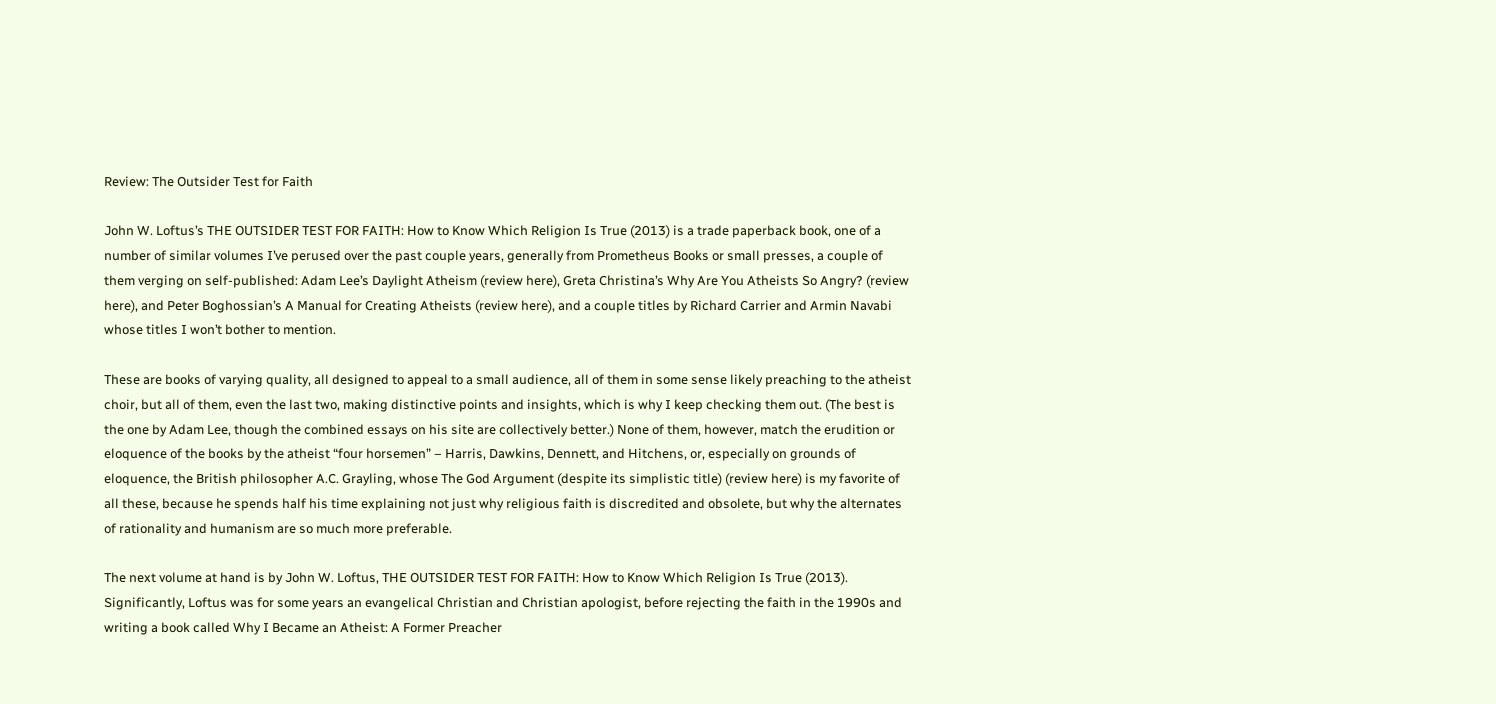Review: The Outsider Test for Faith

John W. Loftus’s THE OUTSIDER TEST FOR FAITH: How to Know Which Religion Is True (2013) is a trade paperback book, one of a number of similar volumes I’ve perused over the past couple years, generally from Prometheus Books or small presses, a couple of them verging on self-published: Adam Lee’s Daylight Atheism (review here), Greta Christina’s Why Are You Atheists So Angry? (review here), and Peter Boghossian’s A Manual for Creating Atheists (review here), and a couple titles by Richard Carrier and Armin Navabi whose titles I won’t bother to mention.

These are books of varying quality, all designed to appeal to a small audience, all of them in some sense likely preaching to the atheist choir, but all of them, even the last two, making distinctive points and insights, which is why I keep checking them out. (The best is the one by Adam Lee, though the combined essays on his site are collectively better.) None of them, however, match the erudition or eloquence of the books by the atheist “four horsemen” – Harris, Dawkins, Dennett, and Hitchens, or, especially on grounds of eloquence, the British philosopher A.C. Grayling, whose The God Argument (despite its simplistic title) (review here) is my favorite of all these, because he spends half his time explaining not just why religious faith is discredited and obsolete, but why the alternates of rationality and humanism are so much more preferable.

The next volume at hand is by John W. Loftus, THE OUTSIDER TEST FOR FAITH: How to Know Which Religion Is True (2013). Significantly, Loftus was for some years an evangelical Christian and Christian apologist, before rejecting the faith in the 1990s and writing a book called Why I Became an Atheist: A Former Preacher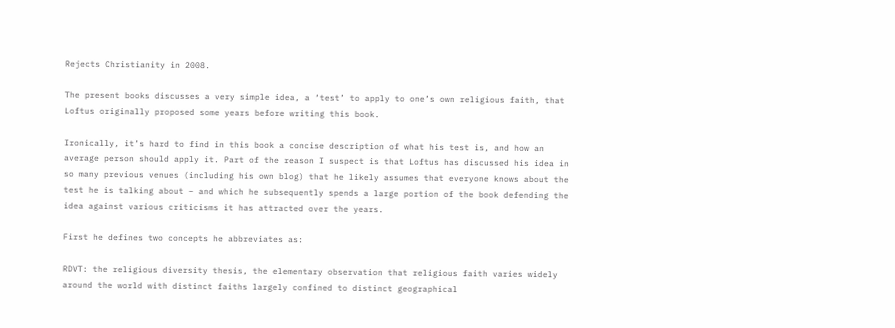Rejects Christianity in 2008.

The present books discusses a very simple idea, a ‘test’ to apply to one’s own religious faith, that Loftus originally proposed some years before writing this book.

Ironically, it’s hard to find in this book a concise description of what his test is, and how an average person should apply it. Part of the reason I suspect is that Loftus has discussed his idea in so many previous venues (including his own blog) that he likely assumes that everyone knows about the test he is talking about – and which he subsequently spends a large portion of the book defending the idea against various criticisms it has attracted over the years.

First he defines two concepts he abbreviates as:

RDVT: the religious diversity thesis, the elementary observation that religious faith varies widely around the world with distinct faiths largely confined to distinct geographical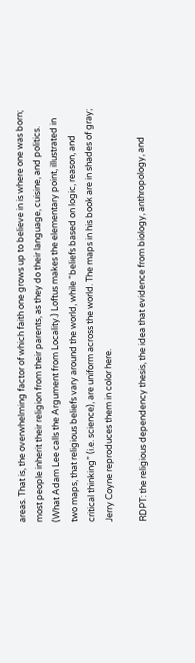areas. That is, the overwhelming factor of which faith one grows up to believe in is where one was born; most people inherit their religion from their parents, as they do their language, cuisine, and politics. (What Adam Lee calls the Argument from Locality.) Loftus makes the elementary point, illustrated in two maps, that religious beliefs vary around the world, while “beliefs based on logic, reason, and critical thinking” (i.e. science), are uniform across the world. The maps in his book are in shades of gray; Jerry Coyne reproduces them in color here.

RDPT: the religious dependency thesis, the idea that evidence from biology, anthropology, and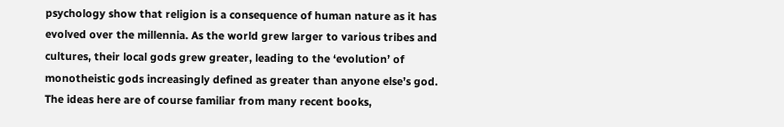psychology show that religion is a consequence of human nature as it has evolved over the millennia. As the world grew larger to various tribes and cultures, their local gods grew greater, leading to the ‘evolution’ of monotheistic gods increasingly defined as greater than anyone else’s god. The ideas here are of course familiar from many recent books,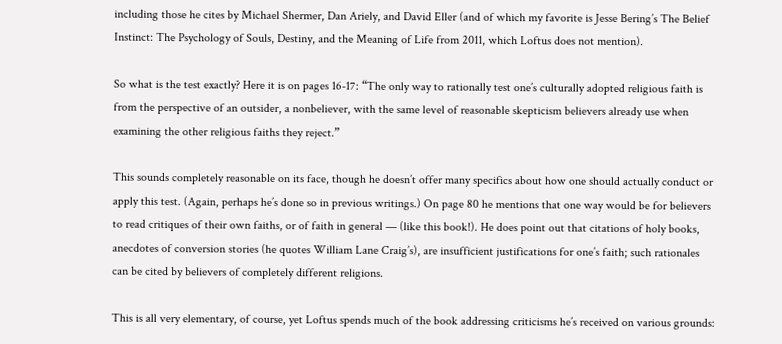including those he cites by Michael Shermer, Dan Ariely, and David Eller (and of which my favorite is Jesse Bering’s The Belief Instinct: The Psychology of Souls, Destiny, and the Meaning of Life from 2011, which Loftus does not mention).

So what is the test exactly? Here it is on pages 16-17: “The only way to rationally test one’s culturally adopted religious faith is from the perspective of an outsider, a nonbeliever, with the same level of reasonable skepticism believers already use when examining the other religious faiths they reject.”

This sounds completely reasonable on its face, though he doesn’t offer many specifics about how one should actually conduct or apply this test. (Again, perhaps he’s done so in previous writings.) On page 80 he mentions that one way would be for believers to read critiques of their own faiths, or of faith in general — (like this book!). He does point out that citations of holy books, anecdotes of conversion stories (he quotes William Lane Craig’s), are insufficient justifications for one’s faith; such rationales can be cited by believers of completely different religions.

This is all very elementary, of course, yet Loftus spends much of the book addressing criticisms he’s received on various grounds: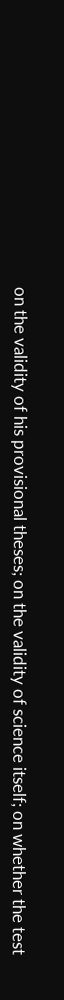on the validity of his provisional theses; on the validity of science itself; on whether the test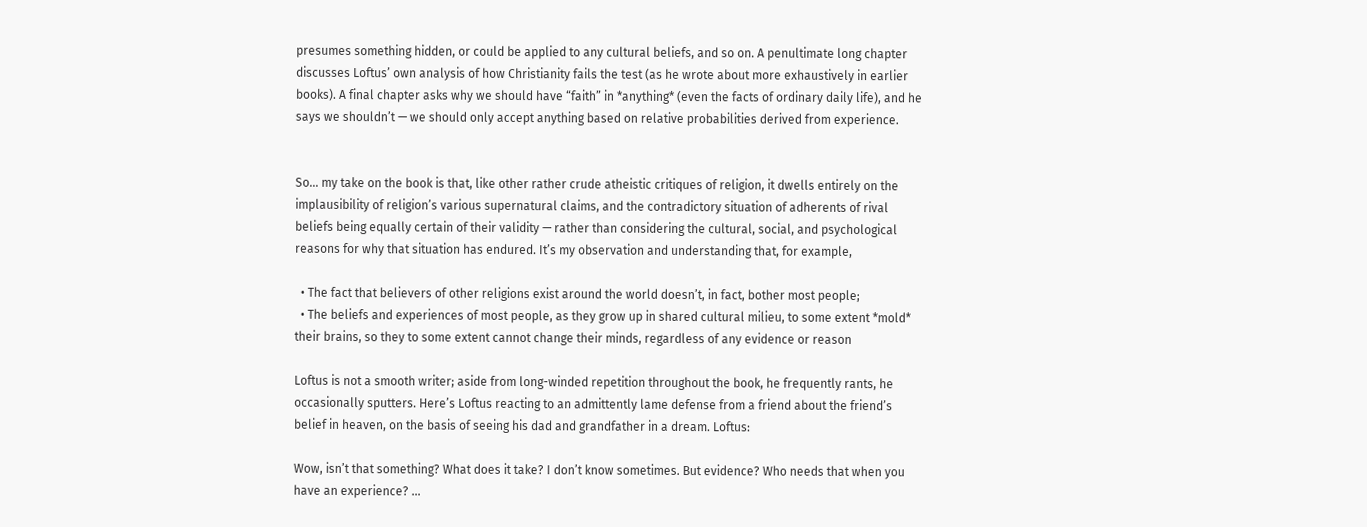presumes something hidden, or could be applied to any cultural beliefs, and so on. A penultimate long chapter discusses Loftus’ own analysis of how Christianity fails the test (as he wrote about more exhaustively in earlier books). A final chapter asks why we should have “faith” in *anything* (even the facts of ordinary daily life), and he says we shouldn’t — we should only accept anything based on relative probabilities derived from experience.


So… my take on the book is that, like other rather crude atheistic critiques of religion, it dwells entirely on the implausibility of religion’s various supernatural claims, and the contradictory situation of adherents of rival beliefs being equally certain of their validity — rather than considering the cultural, social, and psychological reasons for why that situation has endured. It’s my observation and understanding that, for example,

  • The fact that believers of other religions exist around the world doesn’t, in fact, bother most people;
  • The beliefs and experiences of most people, as they grow up in shared cultural milieu, to some extent *mold* their brains, so they to some extent cannot change their minds, regardless of any evidence or reason

Loftus is not a smooth writer; aside from long-winded repetition throughout the book, he frequently rants, he occasionally sputters. Here’s Loftus reacting to an admittently lame defense from a friend about the friend’s belief in heaven, on the basis of seeing his dad and grandfather in a dream. Loftus:

Wow, isn’t that something? What does it take? I don’t know sometimes. But evidence? Who needs that when you have an experience? …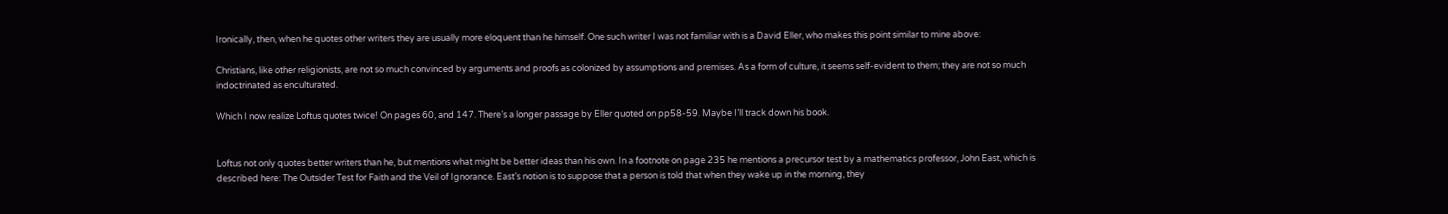Ironically, then, when he quotes other writers they are usually more eloquent than he himself. One such writer I was not familiar with is a David Eller, who makes this point similar to mine above:

Christians, like other religionists, are not so much convinced by arguments and proofs as colonized by assumptions and premises. As a form of culture, it seems self-evident to them; they are not so much indoctrinated as enculturated.

Which I now realize Loftus quotes twice! On pages 60, and 147. There’s a longer passage by Eller quoted on pp58-59. Maybe I’ll track down his book.


Loftus not only quotes better writers than he, but mentions what might be better ideas than his own. In a footnote on page 235 he mentions a precursor test by a mathematics professor, John East, which is described here: The Outsider Test for Faith and the Veil of Ignorance. East’s notion is to suppose that a person is told that when they wake up in the morning, they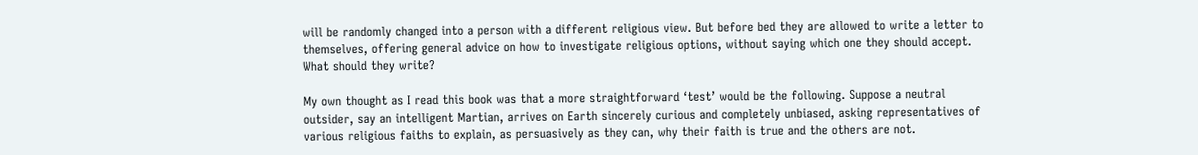will be randomly changed into a person with a different religious view. But before bed they are allowed to write a letter to themselves, offering general advice on how to investigate religious options, without saying which one they should accept. What should they write?

My own thought as I read this book was that a more straightforward ‘test’ would be the following. Suppose a neutral outsider, say an intelligent Martian, arrives on Earth sincerely curious and completely unbiased, asking representatives of various religious faiths to explain, as persuasively as they can, why their faith is true and the others are not.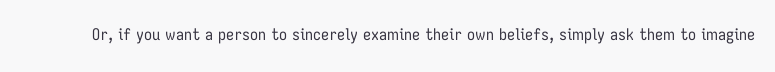Or, if you want a person to sincerely examine their own beliefs, simply ask them to imagine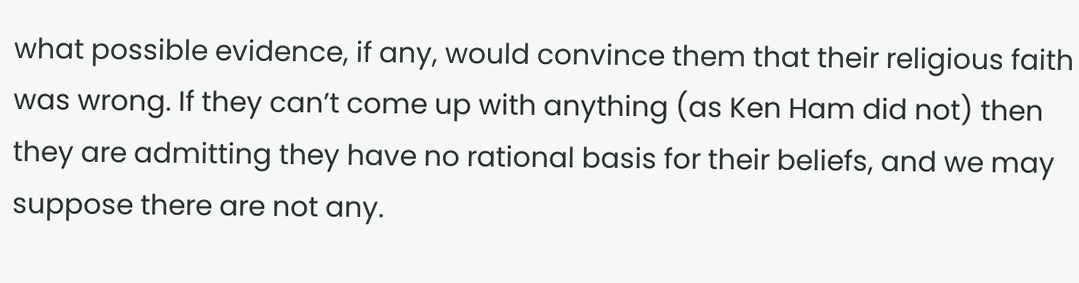what possible evidence, if any, would convince them that their religious faith was wrong. If they can’t come up with anything (as Ken Ham did not) then they are admitting they have no rational basis for their beliefs, and we may suppose there are not any.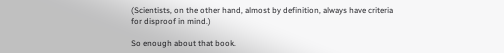(Scientists, on the other hand, almost by definition, always have criteria for disproof in mind.)

So enough about that book.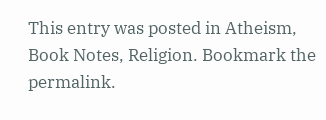This entry was posted in Atheism, Book Notes, Religion. Bookmark the permalink.